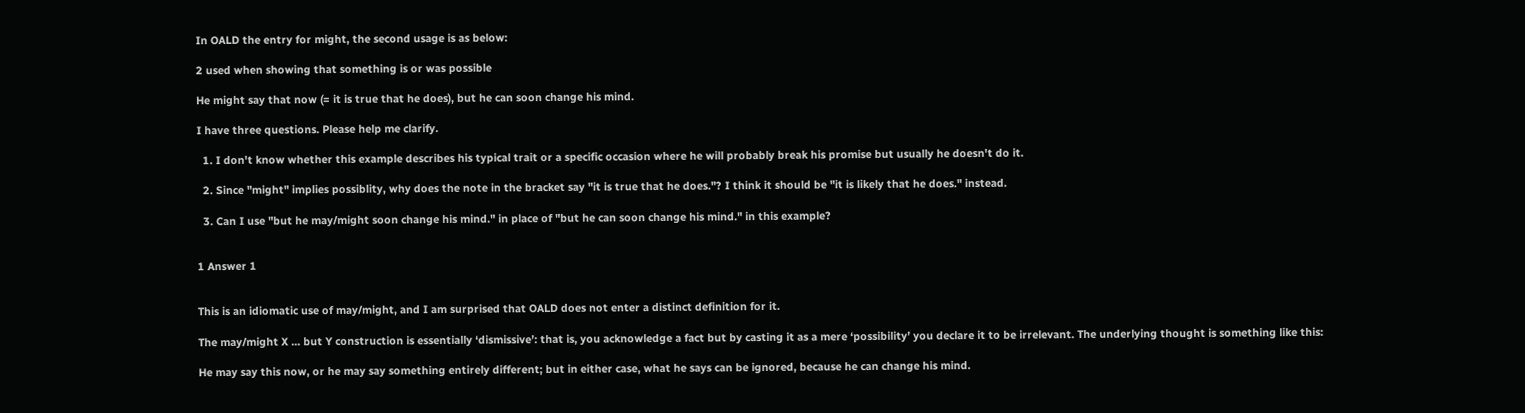In OALD the entry for might, the second usage is as below:

2 used when showing that something is or was possible

He might say that now (= it is true that he does), but he can soon change his mind.

I have three questions. Please help me clarify.

  1. I don't know whether this example describes his typical trait or a specific occasion where he will probably break his promise but usually he doesn't do it.

  2. Since "might" implies possiblity, why does the note in the bracket say "it is true that he does."? I think it should be "it is likely that he does." instead.

  3. Can I use "but he may/might soon change his mind." in place of "but he can soon change his mind." in this example?


1 Answer 1


This is an idiomatic use of may/might, and I am surprised that OALD does not enter a distinct definition for it.

The may/might X ... but Y construction is essentially ‘dismissive’: that is, you acknowledge a fact but by casting it as a mere ‘possibility’ you declare it to be irrelevant. The underlying thought is something like this:

He may say this now, or he may say something entirely different; but in either case, what he says can be ignored, because he can change his mind.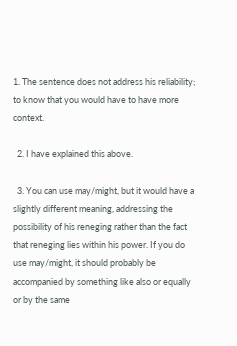1. The sentence does not address his reliability; to know that you would have to have more context.

  2. I have explained this above.

  3. You can use may/might, but it would have a slightly different meaning, addressing the possibility of his reneging rather than the fact that reneging lies within his power. If you do use may/might, it should probably be accompanied by something like also or equally or by the same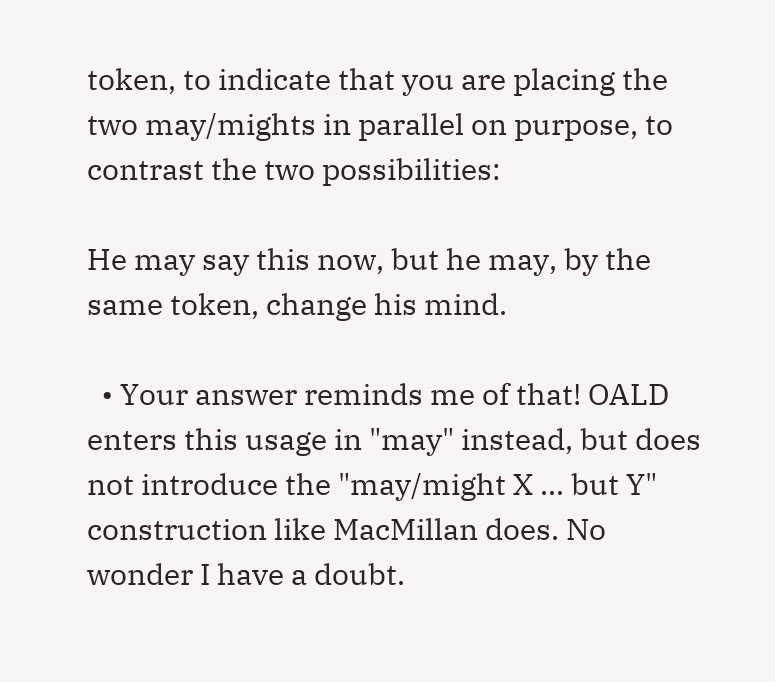token, to indicate that you are placing the two may/mights in parallel on purpose, to contrast the two possibilities:

He may say this now, but he may, by the same token, change his mind.

  • Your answer reminds me of that! OALD enters this usage in "may" instead, but does not introduce the "may/might X ... but Y" construction like MacMillan does. No wonder I have a doubt.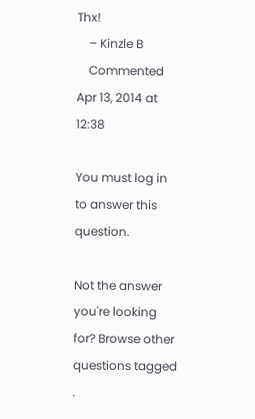Thx!
    – Kinzle B
    Commented Apr 13, 2014 at 12:38

You must log in to answer this question.

Not the answer you're looking for? Browse other questions tagged .